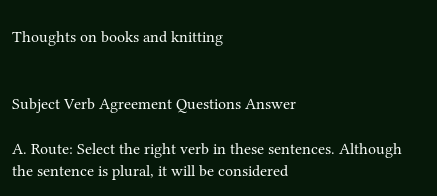Thoughts on books and knitting


Subject Verb Agreement Questions Answer

A. Route: Select the right verb in these sentences. Although the sentence is plural, it will be considered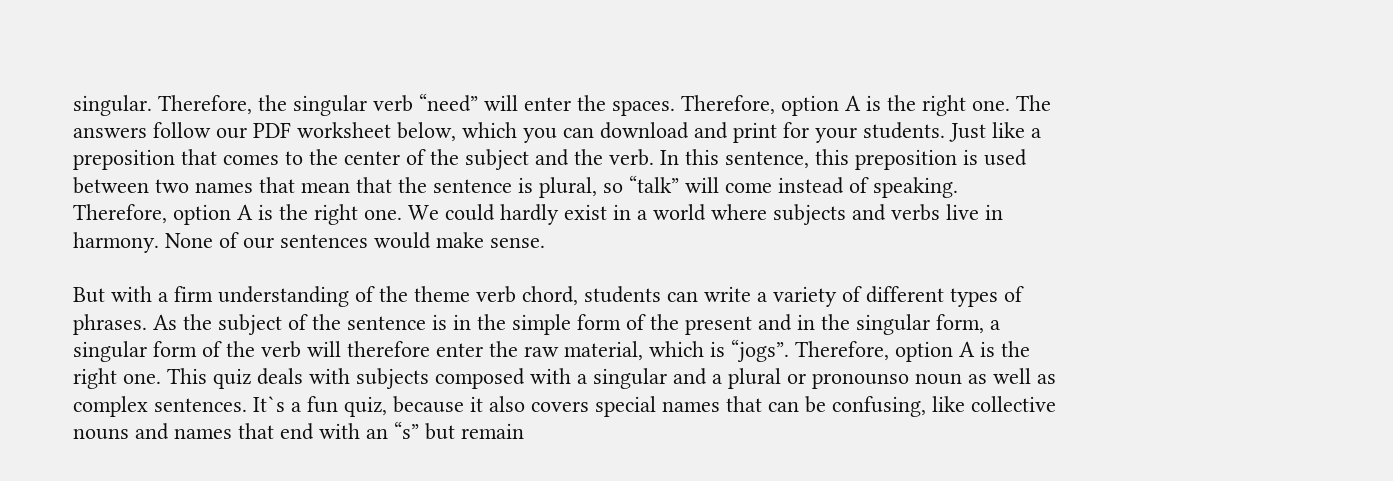singular. Therefore, the singular verb “need” will enter the spaces. Therefore, option A is the right one. The answers follow our PDF worksheet below, which you can download and print for your students. Just like a preposition that comes to the center of the subject and the verb. In this sentence, this preposition is used between two names that mean that the sentence is plural, so “talk” will come instead of speaking. Therefore, option A is the right one. We could hardly exist in a world where subjects and verbs live in harmony. None of our sentences would make sense.

But with a firm understanding of the theme verb chord, students can write a variety of different types of phrases. As the subject of the sentence is in the simple form of the present and in the singular form, a singular form of the verb will therefore enter the raw material, which is “jogs”. Therefore, option A is the right one. This quiz deals with subjects composed with a singular and a plural or pronounso noun as well as complex sentences. It`s a fun quiz, because it also covers special names that can be confusing, like collective nouns and names that end with an “s” but remain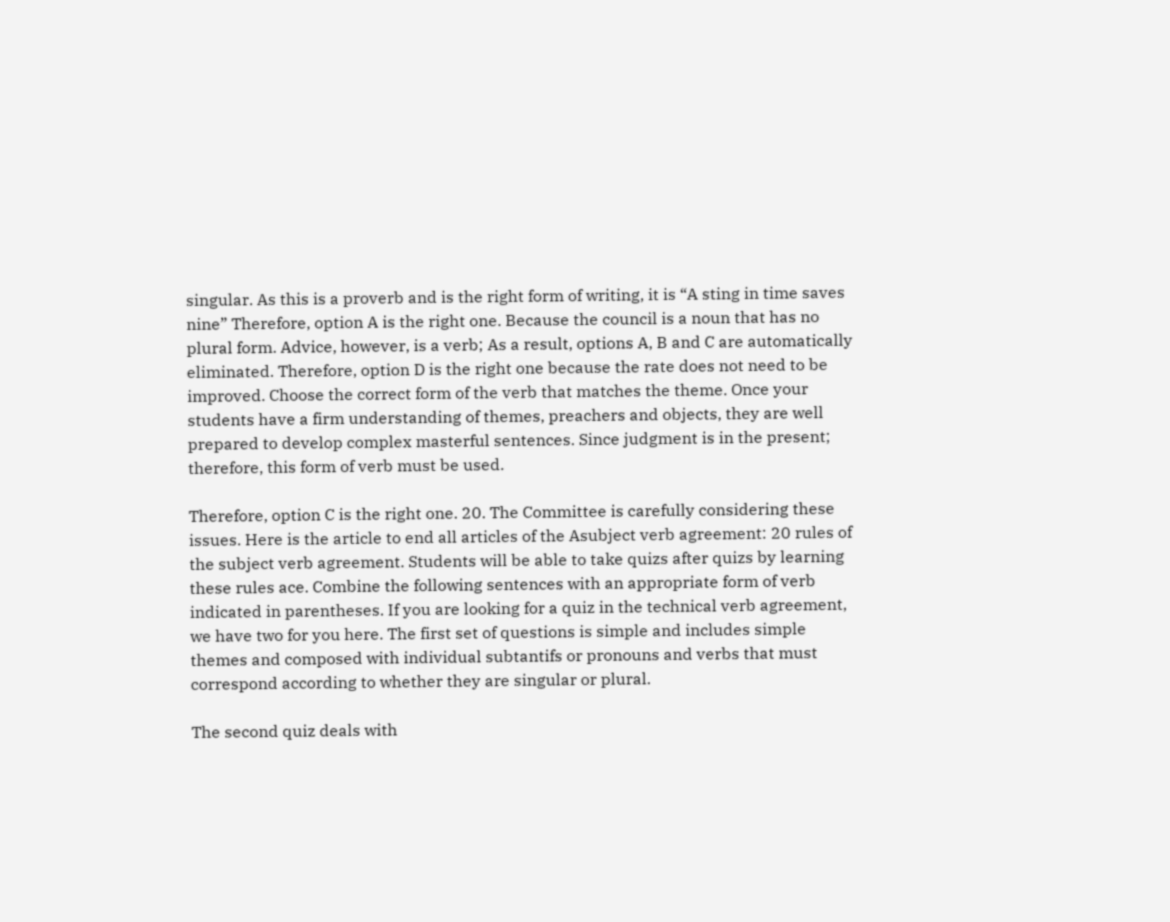singular. As this is a proverb and is the right form of writing, it is “A sting in time saves nine” Therefore, option A is the right one. Because the council is a noun that has no plural form. Advice, however, is a verb; As a result, options A, B and C are automatically eliminated. Therefore, option D is the right one because the rate does not need to be improved. Choose the correct form of the verb that matches the theme. Once your students have a firm understanding of themes, preachers and objects, they are well prepared to develop complex masterful sentences. Since judgment is in the present; therefore, this form of verb must be used.

Therefore, option C is the right one. 20. The Committee is carefully considering these issues. Here is the article to end all articles of the Asubject verb agreement: 20 rules of the subject verb agreement. Students will be able to take quizs after quizs by learning these rules ace. Combine the following sentences with an appropriate form of verb indicated in parentheses. If you are looking for a quiz in the technical verb agreement, we have two for you here. The first set of questions is simple and includes simple themes and composed with individual subtantifs or pronouns and verbs that must correspond according to whether they are singular or plural.

The second quiz deals with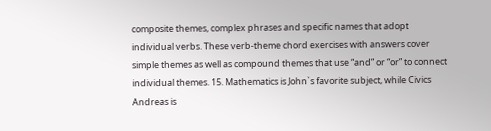composite themes, complex phrases and specific names that adopt individual verbs. These verb-theme chord exercises with answers cover simple themes as well as compound themes that use “and” or “or” to connect individual themes. 15. Mathematics is John`s favorite subject, while Civics Andreas is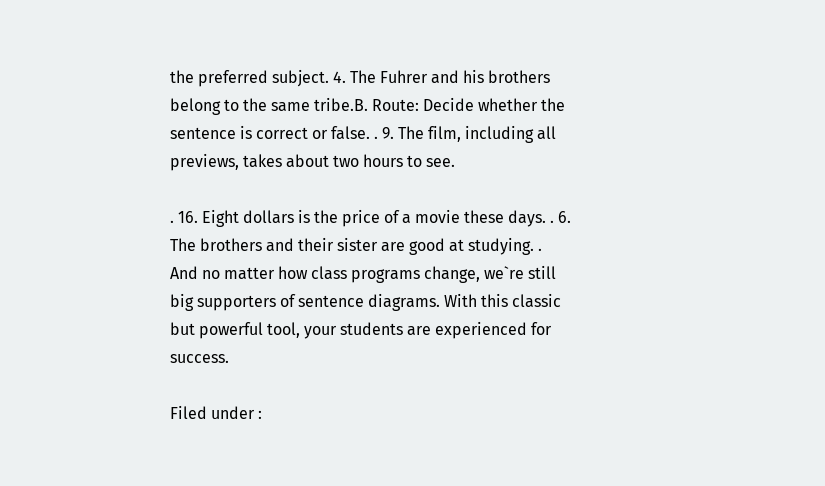the preferred subject. 4. The Fuhrer and his brothers belong to the same tribe.B. Route: Decide whether the sentence is correct or false. . 9. The film, including all previews, takes about two hours to see.

. 16. Eight dollars is the price of a movie these days. . 6. The brothers and their sister are good at studying. . And no matter how class programs change, we`re still big supporters of sentence diagrams. With this classic but powerful tool, your students are experienced for success.

Filed under :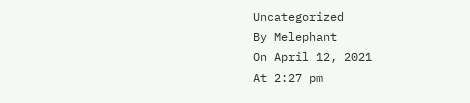Uncategorized
By Melephant
On April 12, 2021
At 2:27 pm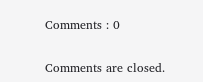Comments : 0

Comments are closed.